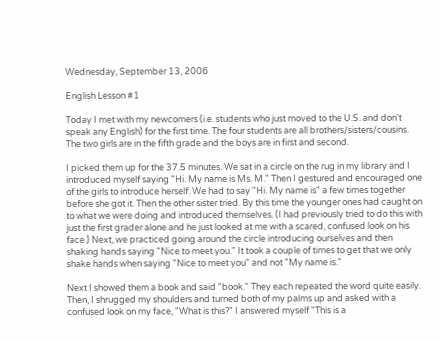Wednesday, September 13, 2006

English Lesson #1

Today I met with my newcomers (i.e. students who just moved to the U.S. and don't speak any English) for the first time. The four students are all brothers/sisters/cousins. The two girls are in the fifth grade and the boys are in first and second.

I picked them up for the 37.5 minutes. We sat in a circle on the rug in my library and I introduced myself saying "Hi. My name is Ms. M." Then I gestured and encouraged one of the girls to introduce herself. We had to say "Hi. My name is" a few times together before she got it. Then the other sister tried. By this time the younger ones had caught on to what we were doing and introduced themselves. (I had previously tried to do this with just the first grader alone and he just looked at me with a scared, confused look on his face.) Next, we practiced going around the circle introducing ourselves and then shaking hands saying "Nice to meet you." It took a couple of times to get that we only shake hands when saying "Nice to meet you" and not "My name is."

Next I showed them a book and said "book." They each repeated the word quite easily. Then, I shrugged my shoulders and turned both of my palms up and asked with a confused look on my face, "What is this?" I answered myself "This is a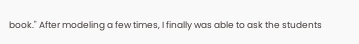book." After modeling a few times, I finally was able to ask the students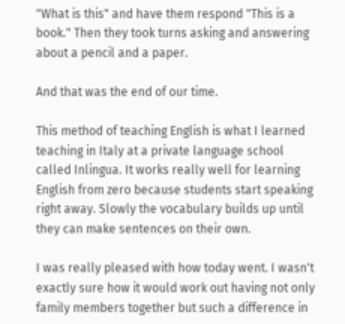"What is this" and have them respond "This is a book." Then they took turns asking and answering about a pencil and a paper.

And that was the end of our time.

This method of teaching English is what I learned teaching in Italy at a private language school called Inlingua. It works really well for learning English from zero because students start speaking right away. Slowly the vocabulary builds up until they can make sentences on their own.

I was really pleased with how today went. I wasn't exactly sure how it would work out having not only family members together but such a difference in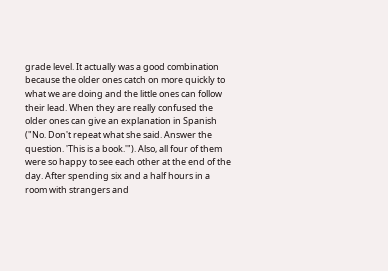grade level. It actually was a good combination because the older ones catch on more quickly to what we are doing and the little ones can follow their lead. When they are really confused the older ones can give an explanation in Spanish ("No. Don't repeat what she said. Answer the question. 'This is a book.'"). Also, all four of them were so happy to see each other at the end of the day. After spending six and a half hours in a room with strangers and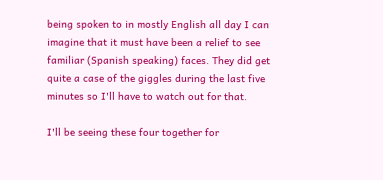being spoken to in mostly English all day I can imagine that it must have been a relief to see familiar (Spanish speaking) faces. They did get quite a case of the giggles during the last five minutes so I'll have to watch out for that.

I'll be seeing these four together for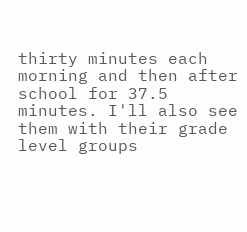thirty minutes each morning and then after school for 37.5 minutes. I'll also see them with their grade level groups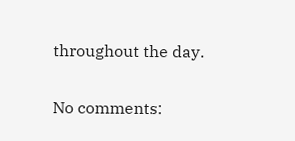throughout the day.

No comments: